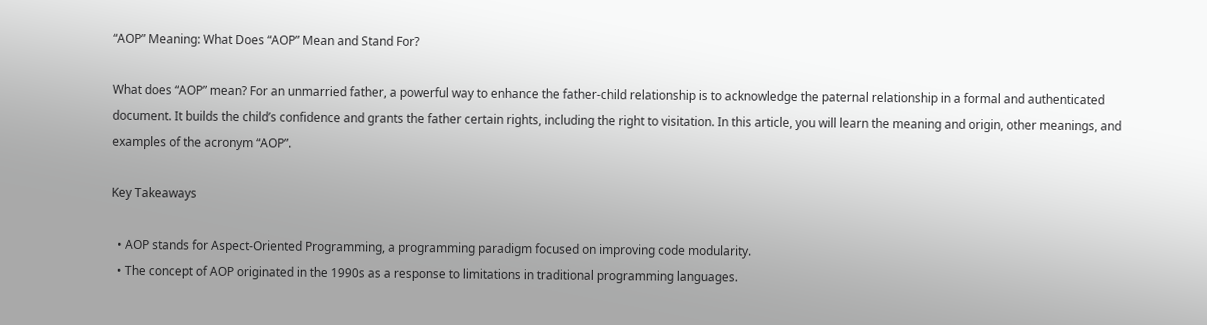“AOP” Meaning: What Does “AOP” Mean and Stand For?

What does “AOP” mean? For an unmarried father, a powerful way to enhance the father-child relationship is to acknowledge the paternal relationship in a formal and authenticated document. It builds the child’s confidence and grants the father certain rights, including the right to visitation. In this article, you will learn the meaning and origin, other meanings, and examples of the acronym “AOP”.

Key Takeaways

  • AOP stands for Aspect-Oriented Programming, a programming paradigm focused on improving code modularity.
  • The concept of AOP originated in the 1990s as a response to limitations in traditional programming languages.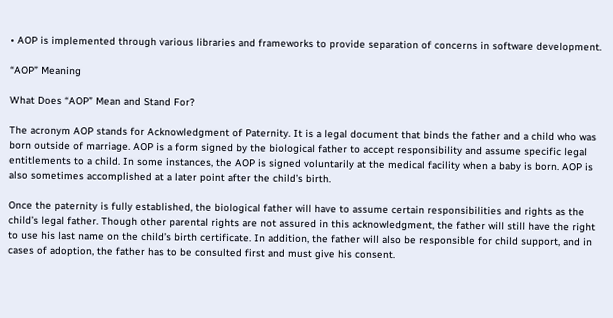• AOP is implemented through various libraries and frameworks to provide separation of concerns in software development.

“AOP” Meaning

What Does “AOP” Mean and Stand For?

The acronym AOP stands for Acknowledgment of Paternity. It is a legal document that binds the father and a child who was born outside of marriage. AOP is a form signed by the biological father to accept responsibility and assume specific legal entitlements to a child. In some instances, the AOP is signed voluntarily at the medical facility when a baby is born. AOP is also sometimes accomplished at a later point after the child’s birth.

Once the paternity is fully established, the biological father will have to assume certain responsibilities and rights as the child’s legal father. Though other parental rights are not assured in this acknowledgment, the father will still have the right to use his last name on the child’s birth certificate. In addition, the father will also be responsible for child support, and in cases of adoption, the father has to be consulted first and must give his consent.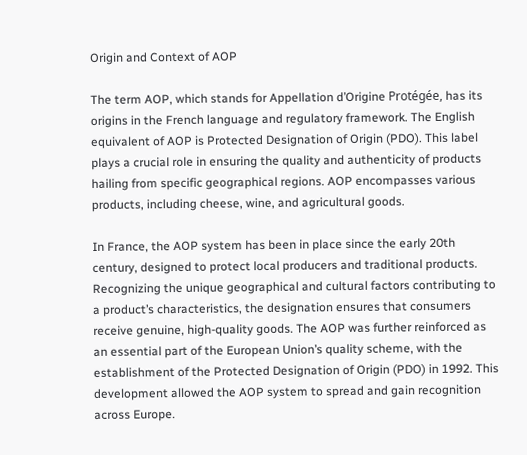Origin and Context of AOP

The term AOP, which stands for Appellation d’Origine Protégée, has its origins in the French language and regulatory framework. The English equivalent of AOP is Protected Designation of Origin (PDO). This label plays a crucial role in ensuring the quality and authenticity of products hailing from specific geographical regions. AOP encompasses various products, including cheese, wine, and agricultural goods.

In France, the AOP system has been in place since the early 20th century, designed to protect local producers and traditional products. Recognizing the unique geographical and cultural factors contributing to a product’s characteristics, the designation ensures that consumers receive genuine, high-quality goods. The AOP was further reinforced as an essential part of the European Union’s quality scheme, with the establishment of the Protected Designation of Origin (PDO) in 1992. This development allowed the AOP system to spread and gain recognition across Europe.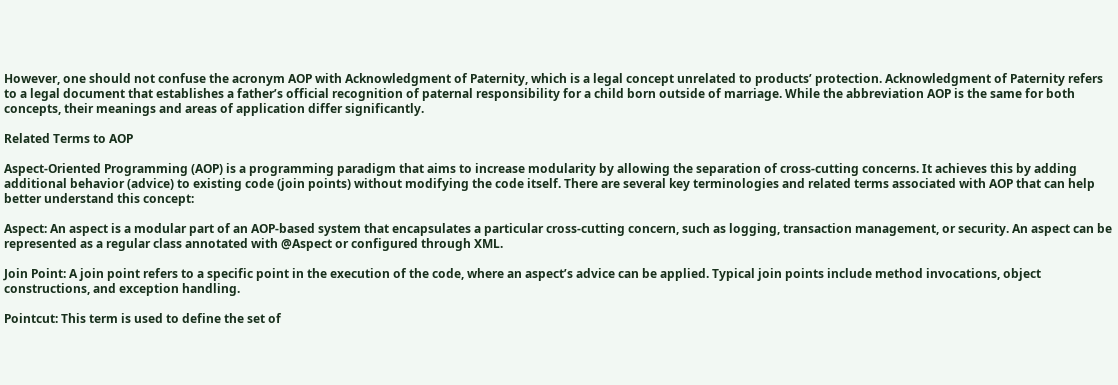However, one should not confuse the acronym AOP with Acknowledgment of Paternity, which is a legal concept unrelated to products’ protection. Acknowledgment of Paternity refers to a legal document that establishes a father’s official recognition of paternal responsibility for a child born outside of marriage. While the abbreviation AOP is the same for both concepts, their meanings and areas of application differ significantly.

Related Terms to AOP

Aspect-Oriented Programming (AOP) is a programming paradigm that aims to increase modularity by allowing the separation of cross-cutting concerns. It achieves this by adding additional behavior (advice) to existing code (join points) without modifying the code itself. There are several key terminologies and related terms associated with AOP that can help better understand this concept:

Aspect: An aspect is a modular part of an AOP-based system that encapsulates a particular cross-cutting concern, such as logging, transaction management, or security. An aspect can be represented as a regular class annotated with @Aspect or configured through XML.

Join Point: A join point refers to a specific point in the execution of the code, where an aspect’s advice can be applied. Typical join points include method invocations, object constructions, and exception handling.

Pointcut: This term is used to define the set of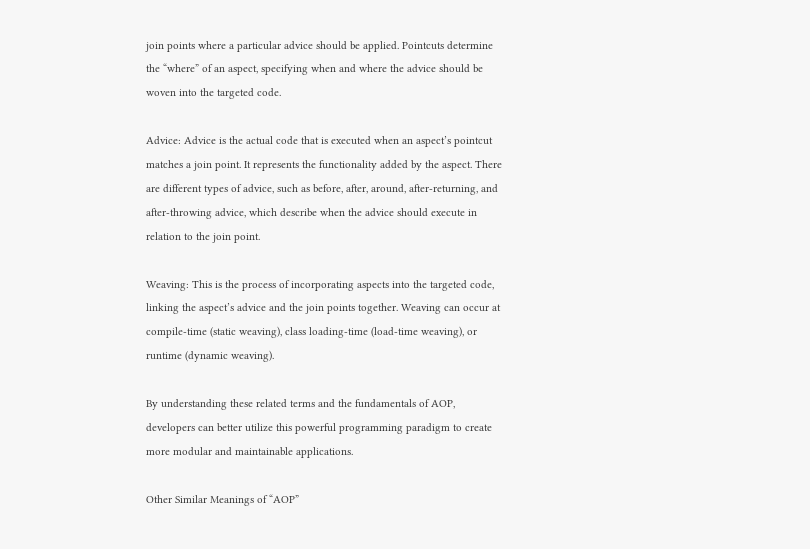join points where a particular advice should be applied. Pointcuts determine the “where” of an aspect, specifying when and where the advice should be woven into the targeted code.

Advice: Advice is the actual code that is executed when an aspect’s pointcut matches a join point. It represents the functionality added by the aspect. There are different types of advice, such as before, after, around, after-returning, and after-throwing advice, which describe when the advice should execute in relation to the join point.

Weaving: This is the process of incorporating aspects into the targeted code, linking the aspect’s advice and the join points together. Weaving can occur at compile-time (static weaving), class loading-time (load-time weaving), or runtime (dynamic weaving).

By understanding these related terms and the fundamentals of AOP, developers can better utilize this powerful programming paradigm to create more modular and maintainable applications.

Other Similar Meanings of “AOP”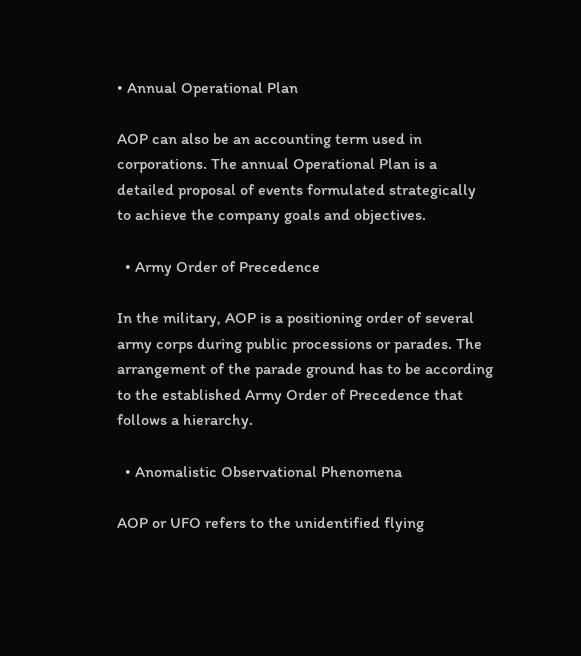• Annual Operational Plan

AOP can also be an accounting term used in corporations. The annual Operational Plan is a detailed proposal of events formulated strategically to achieve the company goals and objectives.

  • Army Order of Precedence

In the military, AOP is a positioning order of several army corps during public processions or parades. The arrangement of the parade ground has to be according to the established Army Order of Precedence that follows a hierarchy.

  • Anomalistic Observational Phenomena

AOP or UFO refers to the unidentified flying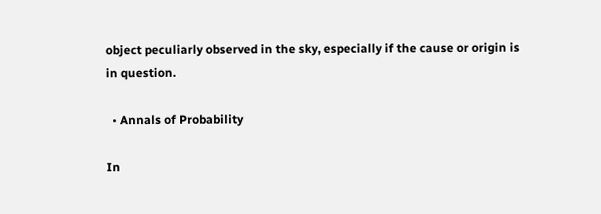object peculiarly observed in the sky, especially if the cause or origin is in question.

  • Annals of Probability

In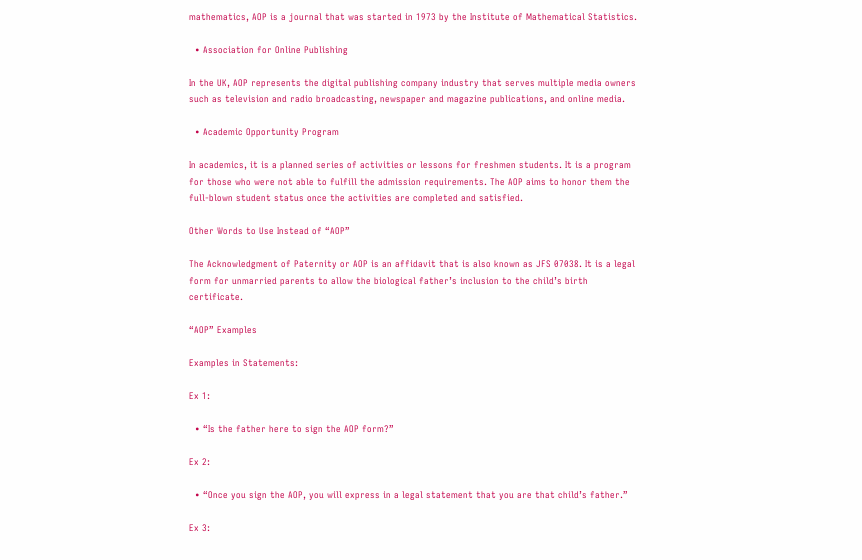mathematics, AOP is a journal that was started in 1973 by the Institute of Mathematical Statistics.

  • Association for Online Publishing

In the UK, AOP represents the digital publishing company industry that serves multiple media owners such as television and radio broadcasting, newspaper and magazine publications, and online media.

  • Academic Opportunity Program

In academics, it is a planned series of activities or lessons for freshmen students. It is a program for those who were not able to fulfill the admission requirements. The AOP aims to honor them the full-blown student status once the activities are completed and satisfied.

Other Words to Use Instead of “AOP”

The Acknowledgment of Paternity or AOP is an affidavit that is also known as JFS 07038. It is a legal form for unmarried parents to allow the biological father’s inclusion to the child’s birth certificate.

“AOP” Examples

Examples in Statements:

Ex 1:

  • “Is the father here to sign the AOP form?”

Ex 2:

  • “Once you sign the AOP, you will express in a legal statement that you are that child’s father.”

Ex 3: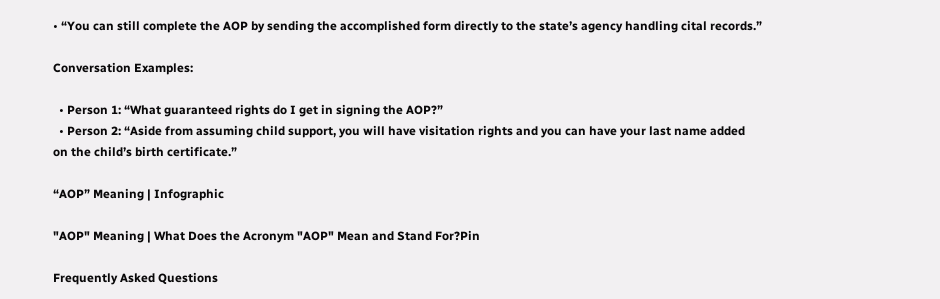• “You can still complete the AOP by sending the accomplished form directly to the state’s agency handling cital records.”

Conversation Examples:

  • Person 1: “What guaranteed rights do I get in signing the AOP?”
  • Person 2: “Aside from assuming child support, you will have visitation rights and you can have your last name added on the child’s birth certificate.”

“AOP” Meaning | Infographic

"AOP" Meaning | What Does the Acronym "AOP" Mean and Stand For?Pin

Frequently Asked Questions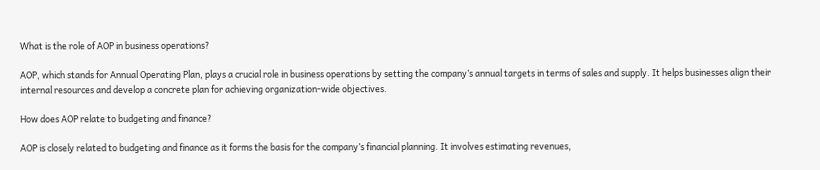What is the role of AOP in business operations?

AOP, which stands for Annual Operating Plan, plays a crucial role in business operations by setting the company’s annual targets in terms of sales and supply. It helps businesses align their internal resources and develop a concrete plan for achieving organization-wide objectives.

How does AOP relate to budgeting and finance?

AOP is closely related to budgeting and finance as it forms the basis for the company’s financial planning. It involves estimating revenues,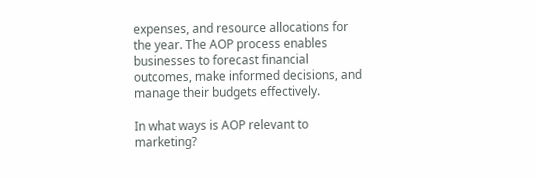expenses, and resource allocations for the year. The AOP process enables businesses to forecast financial outcomes, make informed decisions, and manage their budgets effectively.

In what ways is AOP relevant to marketing?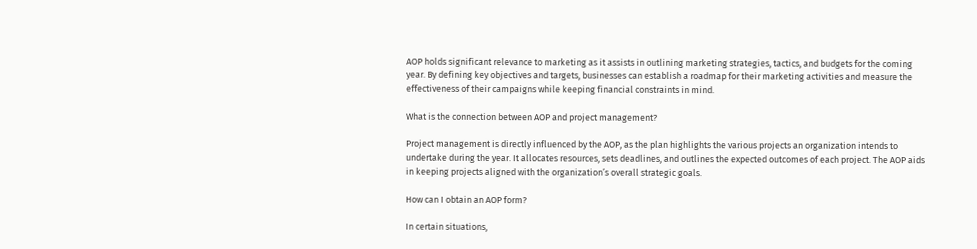AOP holds significant relevance to marketing as it assists in outlining marketing strategies, tactics, and budgets for the coming year. By defining key objectives and targets, businesses can establish a roadmap for their marketing activities and measure the effectiveness of their campaigns while keeping financial constraints in mind.

What is the connection between AOP and project management?

Project management is directly influenced by the AOP, as the plan highlights the various projects an organization intends to undertake during the year. It allocates resources, sets deadlines, and outlines the expected outcomes of each project. The AOP aids in keeping projects aligned with the organization’s overall strategic goals.

How can I obtain an AOP form?

In certain situations,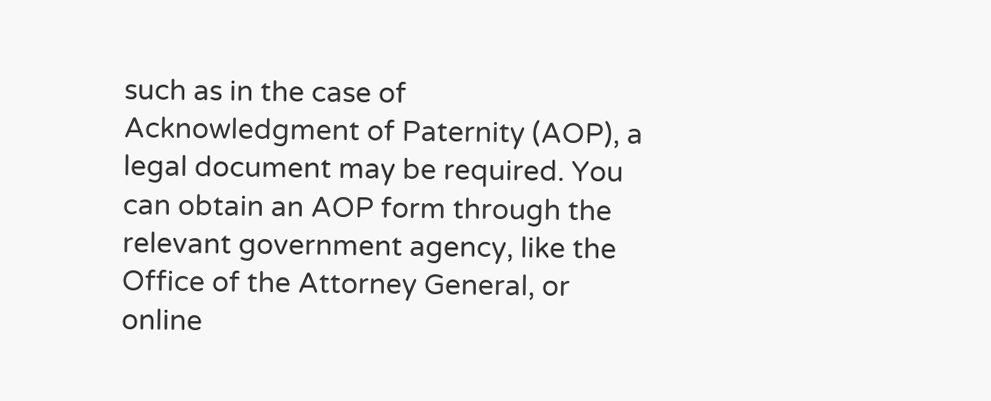such as in the case of Acknowledgment of Paternity (AOP), a legal document may be required. You can obtain an AOP form through the relevant government agency, like the Office of the Attorney General, or online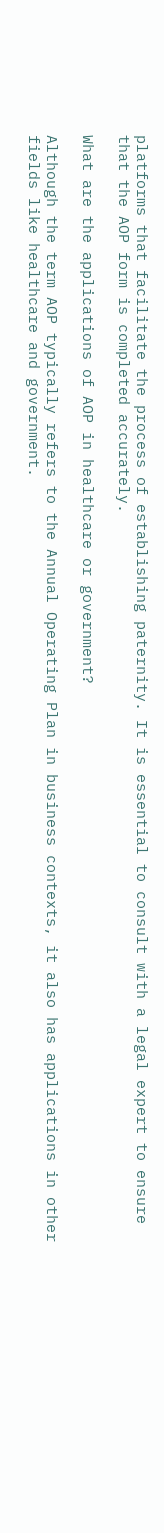platforms that facilitate the process of establishing paternity. It is essential to consult with a legal expert to ensure that the AOP form is completed accurately.

What are the applications of AOP in healthcare or government?

Although the term AOP typically refers to the Annual Operating Plan in business contexts, it also has applications in other fields like healthcare and government.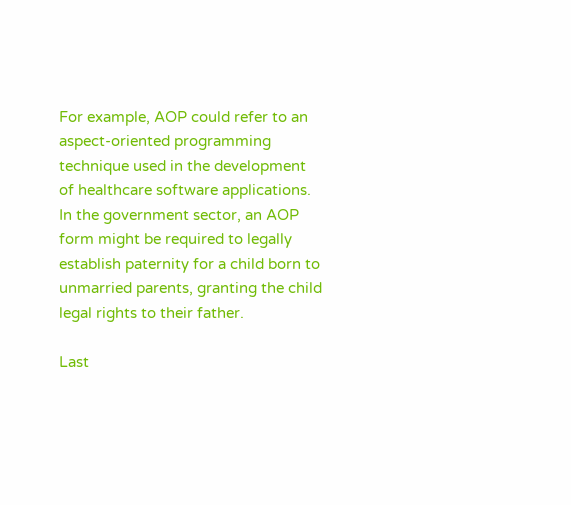For example, AOP could refer to an aspect-oriented programming technique used in the development of healthcare software applications. In the government sector, an AOP form might be required to legally establish paternity for a child born to unmarried parents, granting the child legal rights to their father.

Last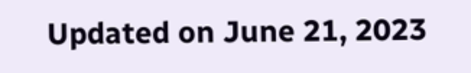Updated on June 21, 2023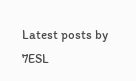Latest posts by 7ESL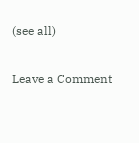(see all)

Leave a Comment